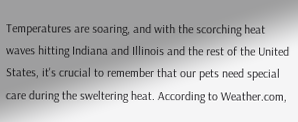Temperatures are soaring, and with the scorching heat waves hitting Indiana and Illinois and the rest of the United States, it's crucial to remember that our pets need special care during the sweltering heat. According to Weather.com,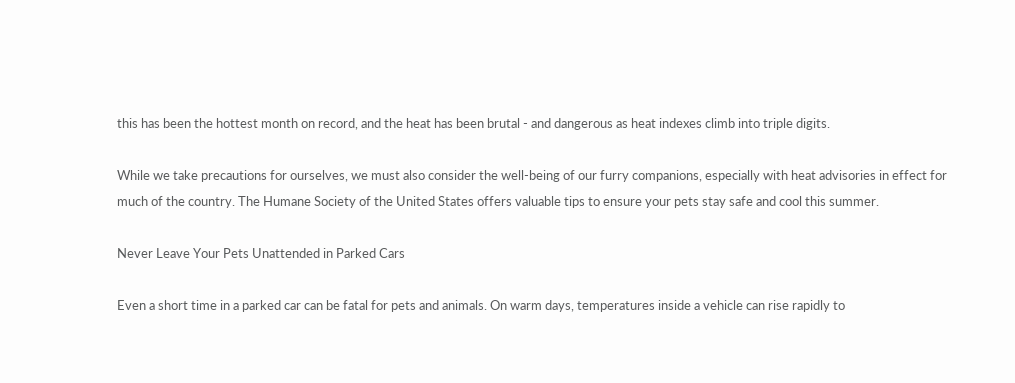this has been the hottest month on record, and the heat has been brutal - and dangerous as heat indexes climb into triple digits.

While we take precautions for ourselves, we must also consider the well-being of our furry companions, especially with heat advisories in effect for much of the country. The Humane Society of the United States offers valuable tips to ensure your pets stay safe and cool this summer.

Never Leave Your Pets Unattended in Parked Cars

Even a short time in a parked car can be fatal for pets and animals. On warm days, temperatures inside a vehicle can rise rapidly to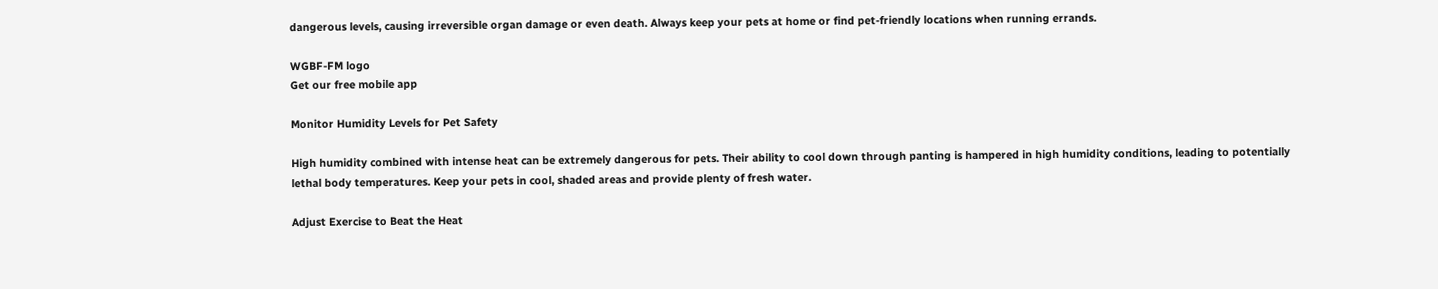dangerous levels, causing irreversible organ damage or even death. Always keep your pets at home or find pet-friendly locations when running errands.

WGBF-FM logo
Get our free mobile app

Monitor Humidity Levels for Pet Safety

High humidity combined with intense heat can be extremely dangerous for pets. Their ability to cool down through panting is hampered in high humidity conditions, leading to potentially lethal body temperatures. Keep your pets in cool, shaded areas and provide plenty of fresh water.

Adjust Exercise to Beat the Heat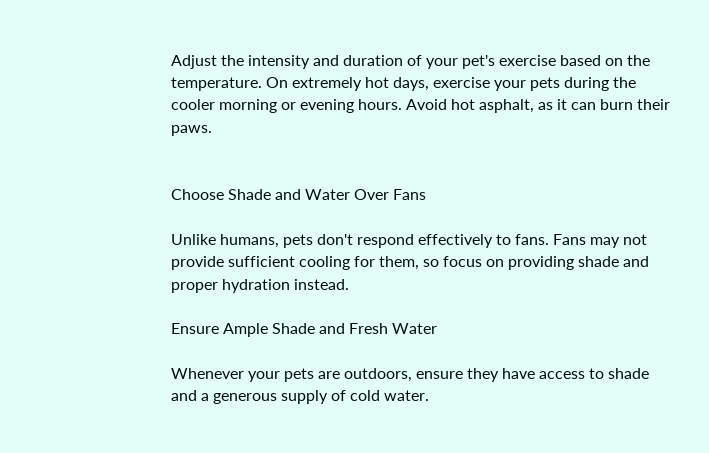Adjust the intensity and duration of your pet's exercise based on the temperature. On extremely hot days, exercise your pets during the cooler morning or evening hours. Avoid hot asphalt, as it can burn their paws.


Choose Shade and Water Over Fans

Unlike humans, pets don't respond effectively to fans. Fans may not provide sufficient cooling for them, so focus on providing shade and proper hydration instead.

Ensure Ample Shade and Fresh Water

Whenever your pets are outdoors, ensure they have access to shade and a generous supply of cold water.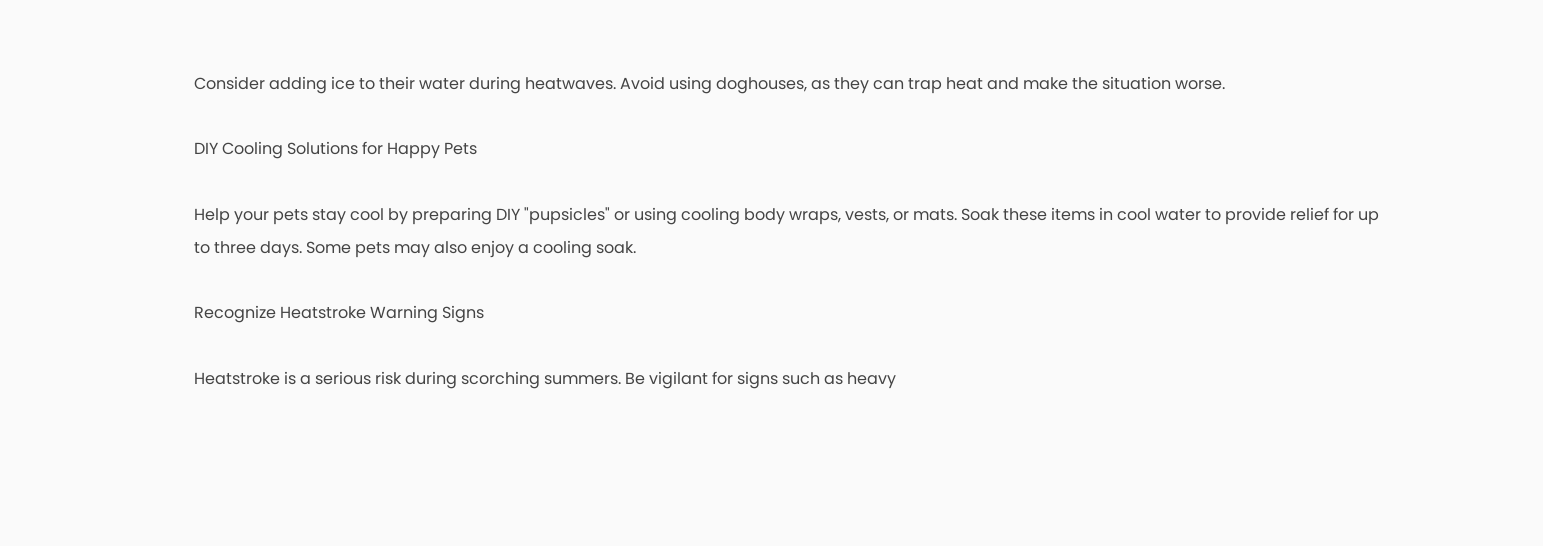Consider adding ice to their water during heatwaves. Avoid using doghouses, as they can trap heat and make the situation worse.

DIY Cooling Solutions for Happy Pets

Help your pets stay cool by preparing DIY "pupsicles" or using cooling body wraps, vests, or mats. Soak these items in cool water to provide relief for up to three days. Some pets may also enjoy a cooling soak.

Recognize Heatstroke Warning Signs

Heatstroke is a serious risk during scorching summers. Be vigilant for signs such as heavy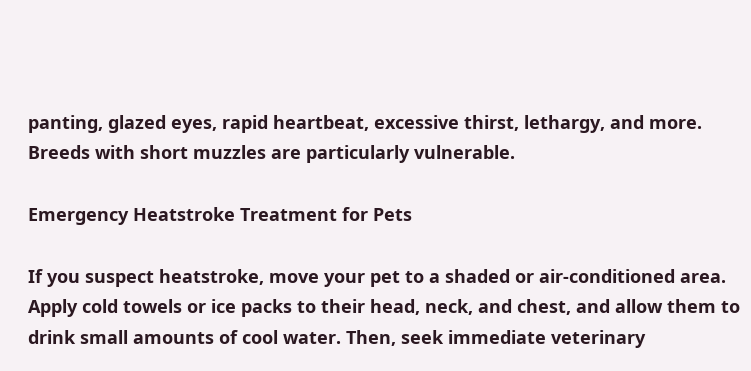panting, glazed eyes, rapid heartbeat, excessive thirst, lethargy, and more. Breeds with short muzzles are particularly vulnerable.

Emergency Heatstroke Treatment for Pets

If you suspect heatstroke, move your pet to a shaded or air-conditioned area. Apply cold towels or ice packs to their head, neck, and chest, and allow them to drink small amounts of cool water. Then, seek immediate veterinary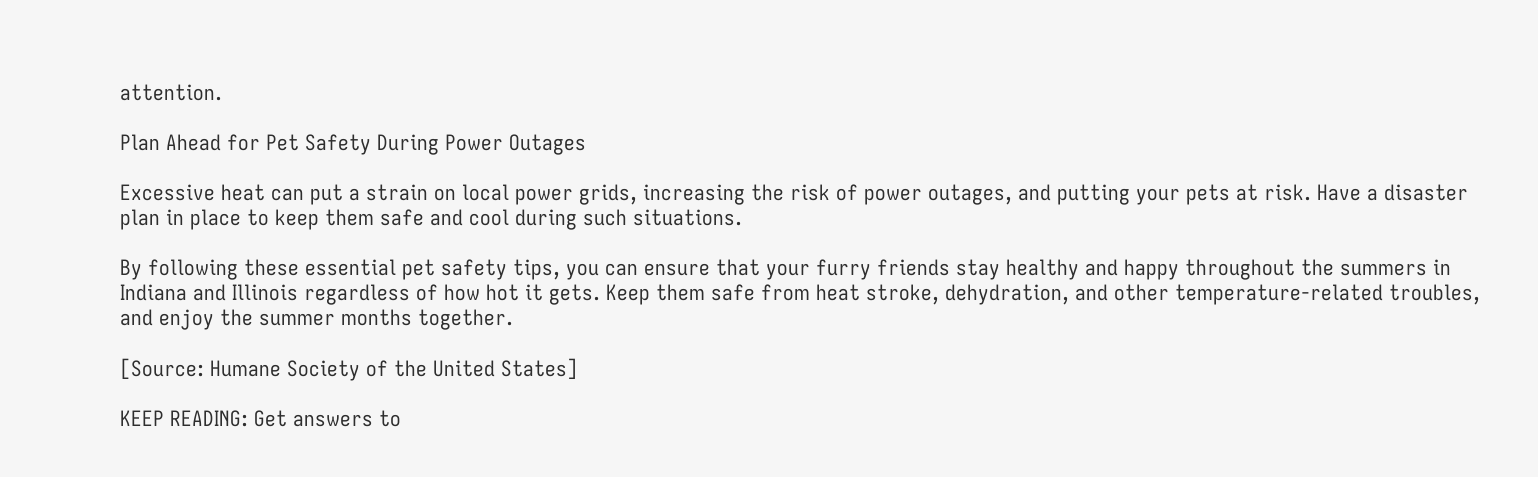attention.

Plan Ahead for Pet Safety During Power Outages

Excessive heat can put a strain on local power grids, increasing the risk of power outages, and putting your pets at risk. Have a disaster plan in place to keep them safe and cool during such situations.

By following these essential pet safety tips, you can ensure that your furry friends stay healthy and happy throughout the summers in Indiana and Illinois regardless of how hot it gets. Keep them safe from heat stroke, dehydration, and other temperature-related troubles, and enjoy the summer months together.

[Source: Humane Society of the United States]

KEEP READING: Get answers to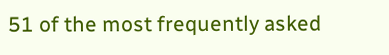51 of the most frequently asked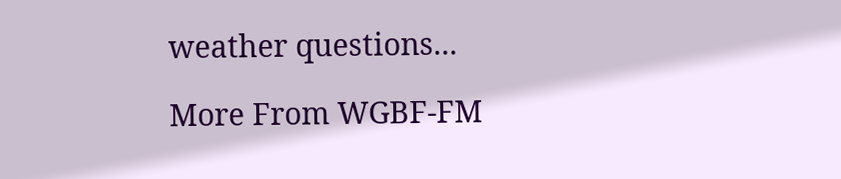weather questions...

More From WGBF-FM